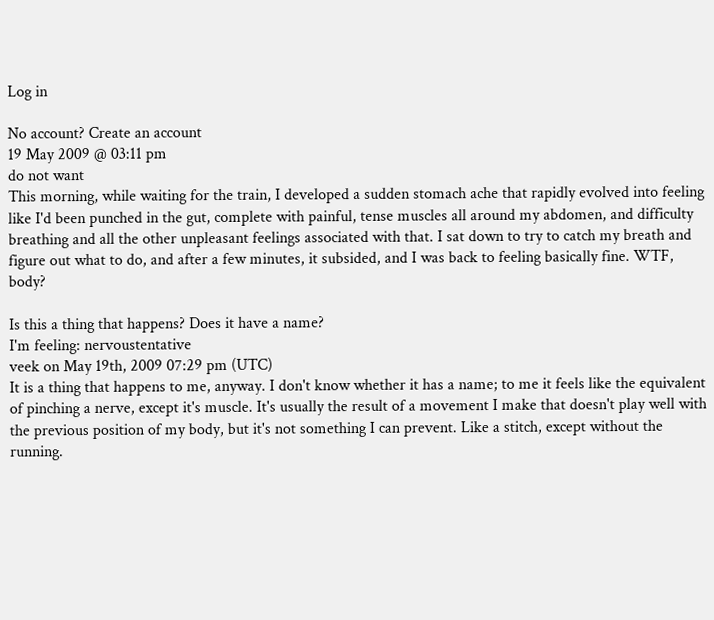Log in

No account? Create an account
19 May 2009 @ 03:11 pm
do not want
This morning, while waiting for the train, I developed a sudden stomach ache that rapidly evolved into feeling like I'd been punched in the gut, complete with painful, tense muscles all around my abdomen, and difficulty breathing and all the other unpleasant feelings associated with that. I sat down to try to catch my breath and figure out what to do, and after a few minutes, it subsided, and I was back to feeling basically fine. WTF, body?

Is this a thing that happens? Does it have a name?
I'm feeling: nervoustentative
veek on May 19th, 2009 07:29 pm (UTC)
It is a thing that happens to me, anyway. I don't know whether it has a name; to me it feels like the equivalent of pinching a nerve, except it's muscle. It's usually the result of a movement I make that doesn't play well with the previous position of my body, but it's not something I can prevent. Like a stitch, except without the running.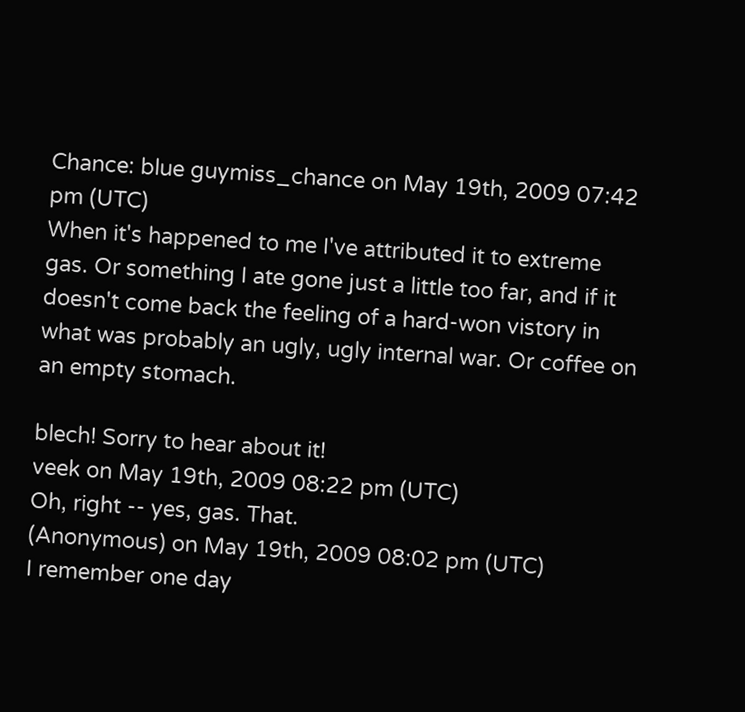Chance: blue guymiss_chance on May 19th, 2009 07:42 pm (UTC)
When it's happened to me I've attributed it to extreme gas. Or something I ate gone just a little too far, and if it doesn't come back the feeling of a hard-won vistory in what was probably an ugly, ugly internal war. Or coffee on an empty stomach.

blech! Sorry to hear about it!
veek on May 19th, 2009 08:22 pm (UTC)
Oh, right -- yes, gas. That.
(Anonymous) on May 19th, 2009 08:02 pm (UTC)
I remember one day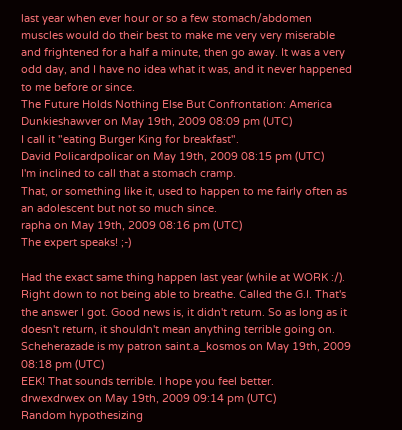last year when ever hour or so a few stomach/abdomen muscles would do their best to make me very very miserable and frightened for a half a minute, then go away. It was a very odd day, and I have no idea what it was, and it never happened to me before or since.
The Future Holds Nothing Else But Confrontation: America Dunkieshawver on May 19th, 2009 08:09 pm (UTC)
I call it "eating Burger King for breakfast".
David Policardpolicar on May 19th, 2009 08:15 pm (UTC)
I'm inclined to call that a stomach cramp.
That, or something like it, used to happen to me fairly often as an adolescent but not so much since.
rapha on May 19th, 2009 08:16 pm (UTC)
The expert speaks! ;-)

Had the exact same thing happen last year (while at WORK :/). Right down to not being able to breathe. Called the G.I. That's the answer I got. Good news is, it didn't return. So as long as it doesn't return, it shouldn't mean anything terrible going on.
Scheherazade is my patron saint.a_kosmos on May 19th, 2009 08:18 pm (UTC)
EEK! That sounds terrible. I hope you feel better.
drwexdrwex on May 19th, 2009 09:14 pm (UTC)
Random hypothesizing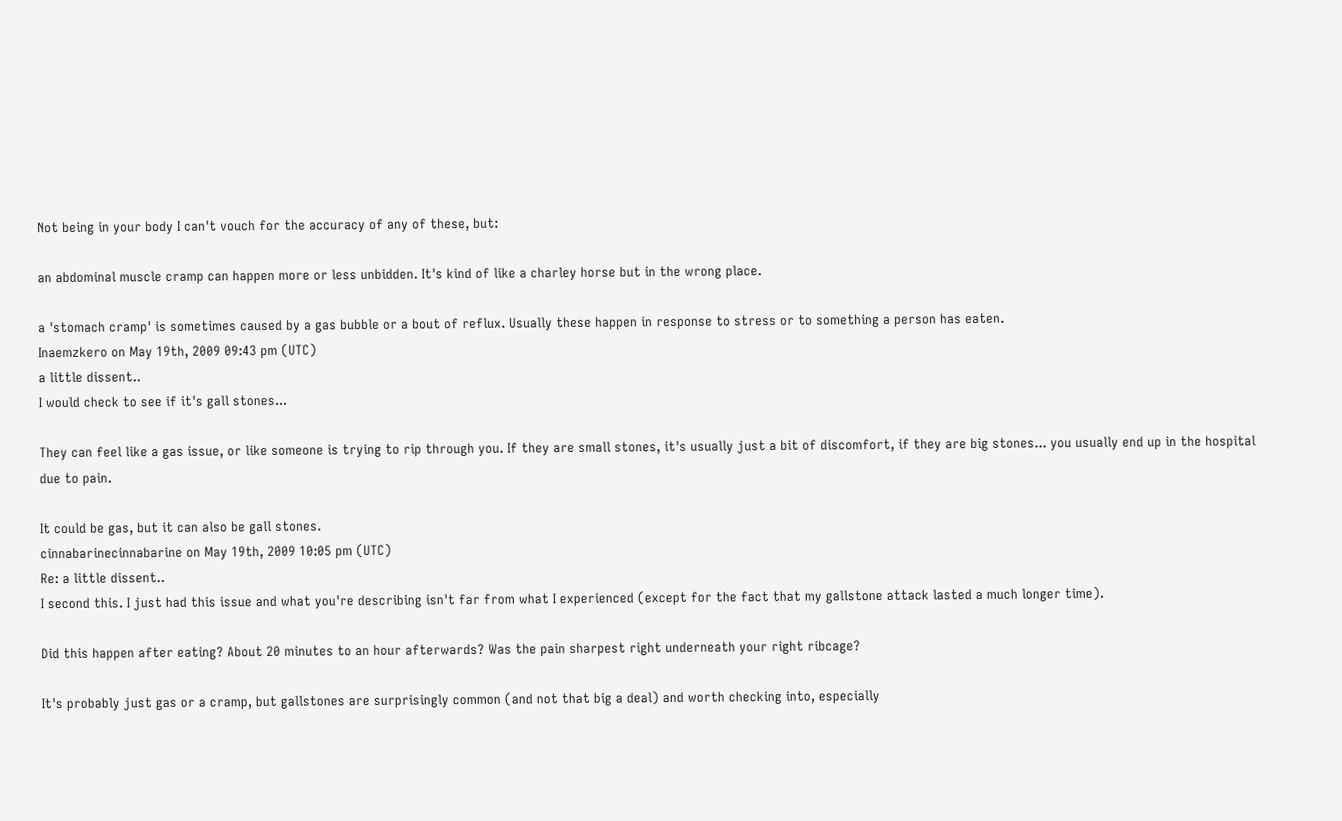Not being in your body I can't vouch for the accuracy of any of these, but:

an abdominal muscle cramp can happen more or less unbidden. It's kind of like a charley horse but in the wrong place.

a 'stomach cramp' is sometimes caused by a gas bubble or a bout of reflux. Usually these happen in response to stress or to something a person has eaten.
Inaemzkero on May 19th, 2009 09:43 pm (UTC)
a little dissent..
I would check to see if it's gall stones...

They can feel like a gas issue, or like someone is trying to rip through you. If they are small stones, it's usually just a bit of discomfort, if they are big stones... you usually end up in the hospital due to pain.

It could be gas, but it can also be gall stones.
cinnabarinecinnabarine on May 19th, 2009 10:05 pm (UTC)
Re: a little dissent..
I second this. I just had this issue and what you're describing isn't far from what I experienced (except for the fact that my gallstone attack lasted a much longer time).

Did this happen after eating? About 20 minutes to an hour afterwards? Was the pain sharpest right underneath your right ribcage?

It's probably just gas or a cramp, but gallstones are surprisingly common (and not that big a deal) and worth checking into, especially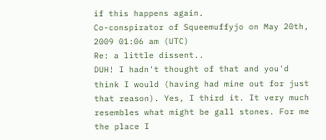if this happens again.
Co-conspirator of Squeemuffyjo on May 20th, 2009 01:06 am (UTC)
Re: a little dissent..
DUH! I hadn't thought of that and you'd think I would (having had mine out for just that reason). Yes, I third it. It very much resembles what might be gall stones. For me the place I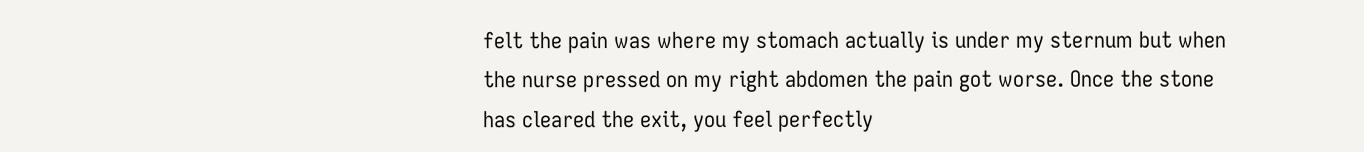felt the pain was where my stomach actually is under my sternum but when the nurse pressed on my right abdomen the pain got worse. Once the stone has cleared the exit, you feel perfectly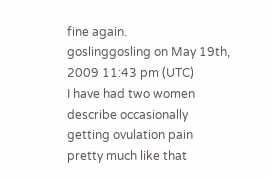fine again.
goslinggosling on May 19th, 2009 11:43 pm (UTC)
I have had two women describe occasionally getting ovulation pain pretty much like that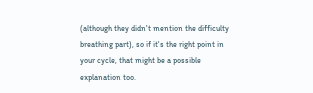(although they didn't mention the difficulty breathing part), so if it's the right point in your cycle, that might be a possible explanation too.